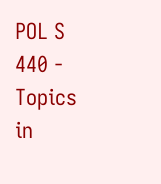POL S 440 - Topics in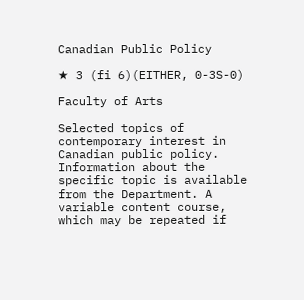Canadian Public Policy

★ 3 (fi 6)(EITHER, 0-3S-0)

Faculty of Arts

Selected topics of contemporary interest in Canadian public policy. Information about the specific topic is available from the Department. A variable content course, which may be repeated if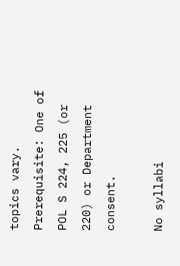topics vary. Prerequisite: One of POL S 224, 225 (or 220) or Department consent.

No syllabi